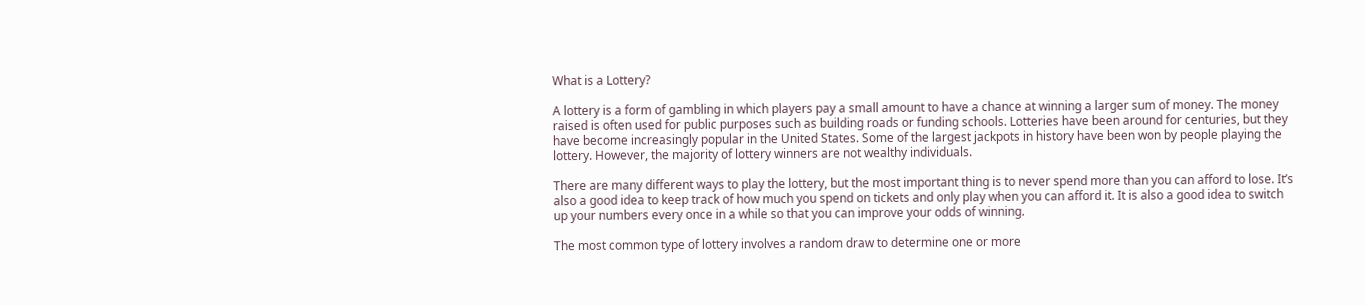What is a Lottery?

A lottery is a form of gambling in which players pay a small amount to have a chance at winning a larger sum of money. The money raised is often used for public purposes such as building roads or funding schools. Lotteries have been around for centuries, but they have become increasingly popular in the United States. Some of the largest jackpots in history have been won by people playing the lottery. However, the majority of lottery winners are not wealthy individuals.

There are many different ways to play the lottery, but the most important thing is to never spend more than you can afford to lose. It’s also a good idea to keep track of how much you spend on tickets and only play when you can afford it. It is also a good idea to switch up your numbers every once in a while so that you can improve your odds of winning.

The most common type of lottery involves a random draw to determine one or more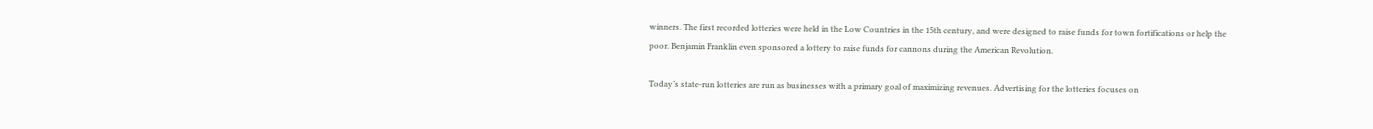winners. The first recorded lotteries were held in the Low Countries in the 15th century, and were designed to raise funds for town fortifications or help the poor. Benjamin Franklin even sponsored a lottery to raise funds for cannons during the American Revolution.

Today’s state-run lotteries are run as businesses with a primary goal of maximizing revenues. Advertising for the lotteries focuses on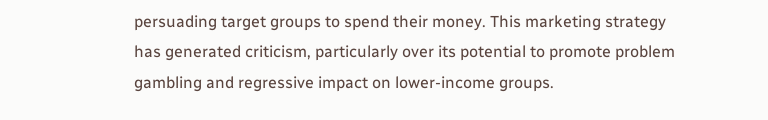persuading target groups to spend their money. This marketing strategy has generated criticism, particularly over its potential to promote problem gambling and regressive impact on lower-income groups.